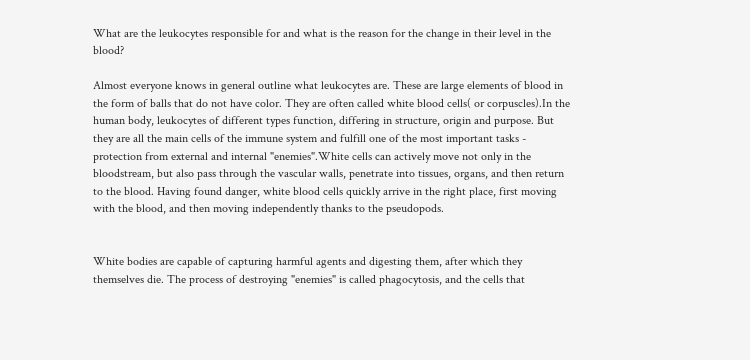What are the leukocytes responsible for and what is the reason for the change in their level in the blood?

Almost everyone knows in general outline what leukocytes are. These are large elements of blood in the form of balls that do not have color. They are often called white blood cells( or corpuscles).In the human body, leukocytes of different types function, differing in structure, origin and purpose. But they are all the main cells of the immune system and fulfill one of the most important tasks - protection from external and internal "enemies".White cells can actively move not only in the bloodstream, but also pass through the vascular walls, penetrate into tissues, organs, and then return to the blood. Having found danger, white blood cells quickly arrive in the right place, first moving with the blood, and then moving independently thanks to the pseudopods.


White bodies are capable of capturing harmful agents and digesting them, after which they themselves die. The process of destroying "enemies" is called phagocytosis, and the cells that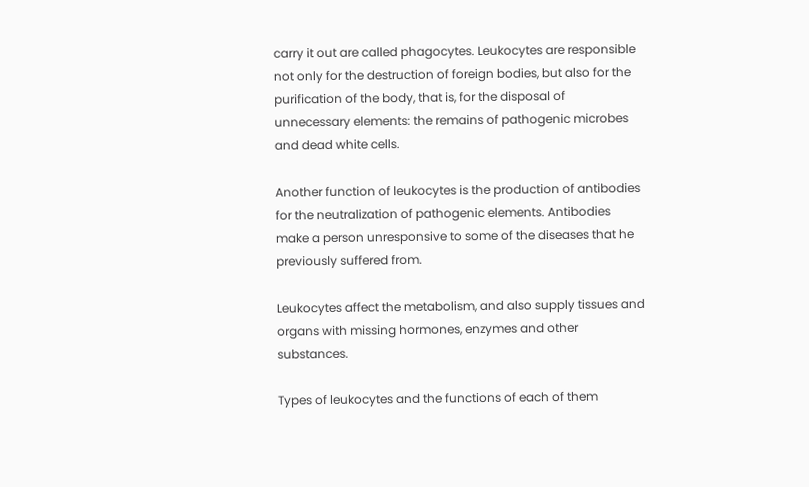carry it out are called phagocytes. Leukocytes are responsible not only for the destruction of foreign bodies, but also for the purification of the body, that is, for the disposal of unnecessary elements: the remains of pathogenic microbes and dead white cells.

Another function of leukocytes is the production of antibodies for the neutralization of pathogenic elements. Antibodies make a person unresponsive to some of the diseases that he previously suffered from.

Leukocytes affect the metabolism, and also supply tissues and organs with missing hormones, enzymes and other substances.

Types of leukocytes and the functions of each of them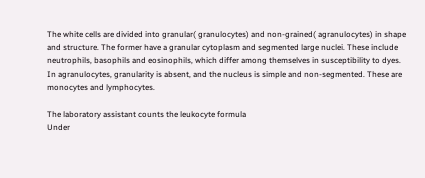The white cells are divided into granular( granulocytes) and non-grained( agranulocytes) in shape and structure. The former have a granular cytoplasm and segmented large nuclei. These include neutrophils, basophils and eosinophils, which differ among themselves in susceptibility to dyes. In agranulocytes, granularity is absent, and the nucleus is simple and non-segmented. These are monocytes and lymphocytes.

The laboratory assistant counts the leukocyte formula
Under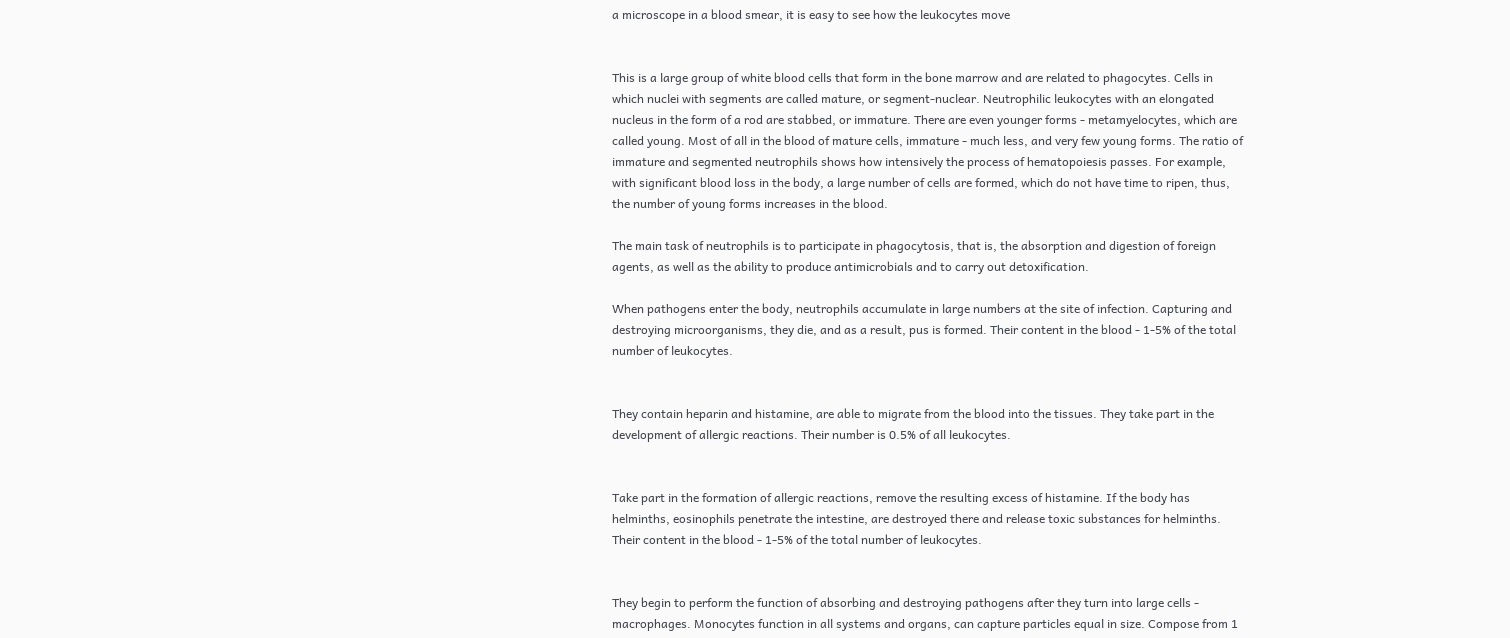a microscope in a blood smear, it is easy to see how the leukocytes move


This is a large group of white blood cells that form in the bone marrow and are related to phagocytes. Cells in which nuclei with segments are called mature, or segment-nuclear. Neutrophilic leukocytes with an elongated nucleus in the form of a rod are stabbed, or immature. There are even younger forms - metamyelocytes, which are called young. Most of all in the blood of mature cells, immature - much less, and very few young forms. The ratio of immature and segmented neutrophils shows how intensively the process of hematopoiesis passes. For example, with significant blood loss in the body, a large number of cells are formed, which do not have time to ripen, thus, the number of young forms increases in the blood.

The main task of neutrophils is to participate in phagocytosis, that is, the absorption and digestion of foreign agents, as well as the ability to produce antimicrobials and to carry out detoxification.

When pathogens enter the body, neutrophils accumulate in large numbers at the site of infection. Capturing and destroying microorganisms, they die, and as a result, pus is formed. Their content in the blood - 1-5% of the total number of leukocytes.


They contain heparin and histamine, are able to migrate from the blood into the tissues. They take part in the development of allergic reactions. Their number is 0.5% of all leukocytes.


Take part in the formation of allergic reactions, remove the resulting excess of histamine. If the body has helminths, eosinophils penetrate the intestine, are destroyed there and release toxic substances for helminths. Their content in the blood - 1-5% of the total number of leukocytes.


They begin to perform the function of absorbing and destroying pathogens after they turn into large cells - macrophages. Monocytes function in all systems and organs, can capture particles equal in size. Compose from 1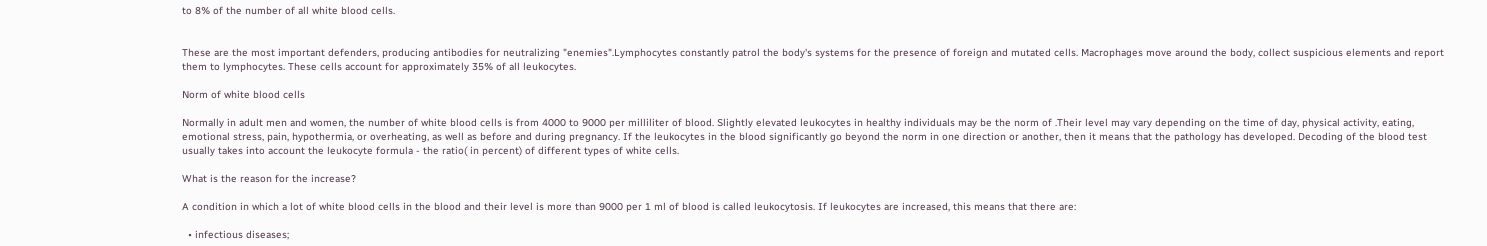to 8% of the number of all white blood cells.


These are the most important defenders, producing antibodies for neutralizing "enemies".Lymphocytes constantly patrol the body's systems for the presence of foreign and mutated cells. Macrophages move around the body, collect suspicious elements and report them to lymphocytes. These cells account for approximately 35% of all leukocytes.

Norm of white blood cells

Normally in adult men and women, the number of white blood cells is from 4000 to 9000 per milliliter of blood. Slightly elevated leukocytes in healthy individuals may be the norm of .Their level may vary depending on the time of day, physical activity, eating, emotional stress, pain, hypothermia, or overheating, as well as before and during pregnancy. If the leukocytes in the blood significantly go beyond the norm in one direction or another, then it means that the pathology has developed. Decoding of the blood test usually takes into account the leukocyte formula - the ratio( in percent) of different types of white cells.

What is the reason for the increase?

A condition in which a lot of white blood cells in the blood and their level is more than 9000 per 1 ml of blood is called leukocytosis. If leukocytes are increased, this means that there are:

  • infectious diseases;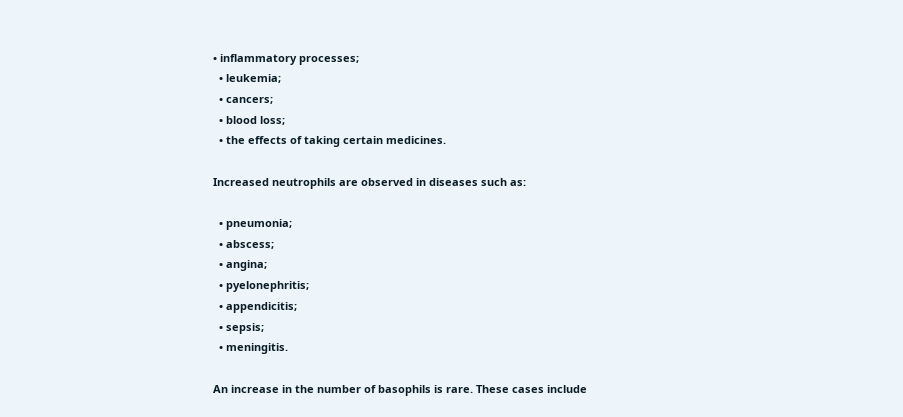• inflammatory processes;
  • leukemia;
  • cancers;
  • blood loss;
  • the effects of taking certain medicines.

Increased neutrophils are observed in diseases such as:

  • pneumonia;
  • abscess;
  • angina;
  • pyelonephritis;
  • appendicitis;
  • sepsis;
  • meningitis.

An increase in the number of basophils is rare. These cases include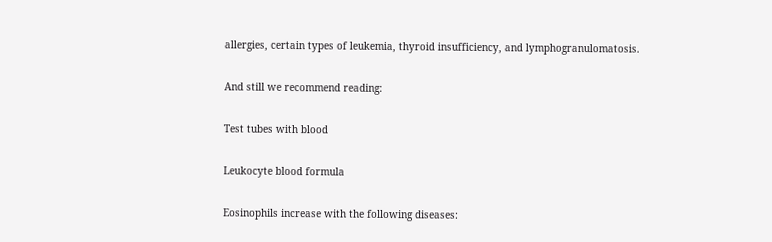allergies, certain types of leukemia, thyroid insufficiency, and lymphogranulomatosis.

And still we recommend reading:

Test tubes with blood

Leukocyte blood formula

Eosinophils increase with the following diseases: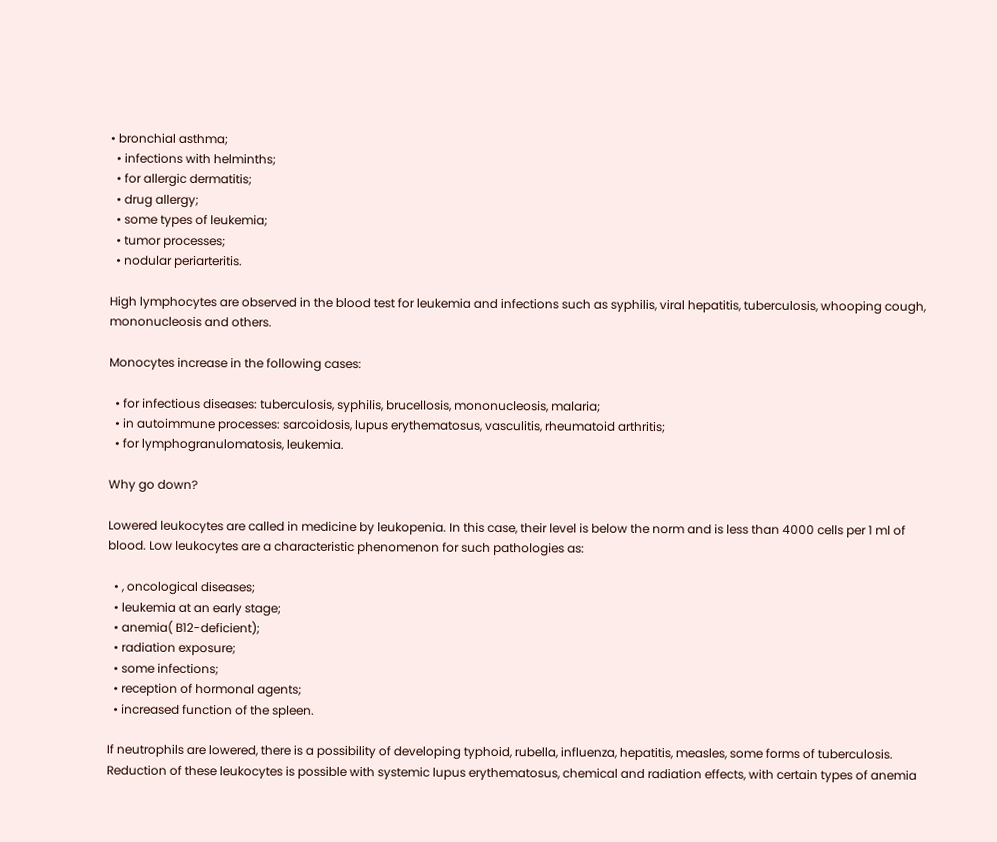• bronchial asthma;
  • infections with helminths;
  • for allergic dermatitis;
  • drug allergy;
  • some types of leukemia;
  • tumor processes;
  • nodular periarteritis.

High lymphocytes are observed in the blood test for leukemia and infections such as syphilis, viral hepatitis, tuberculosis, whooping cough, mononucleosis and others.

Monocytes increase in the following cases:

  • for infectious diseases: tuberculosis, syphilis, brucellosis, mononucleosis, malaria;
  • in autoimmune processes: sarcoidosis, lupus erythematosus, vasculitis, rheumatoid arthritis;
  • for lymphogranulomatosis, leukemia.

Why go down?

Lowered leukocytes are called in medicine by leukopenia. In this case, their level is below the norm and is less than 4000 cells per 1 ml of blood. Low leukocytes are a characteristic phenomenon for such pathologies as:

  • , oncological diseases;
  • leukemia at an early stage;
  • anemia( B12-deficient);
  • radiation exposure;
  • some infections;
  • reception of hormonal agents;
  • increased function of the spleen.

If neutrophils are lowered, there is a possibility of developing typhoid, rubella, influenza, hepatitis, measles, some forms of tuberculosis. Reduction of these leukocytes is possible with systemic lupus erythematosus, chemical and radiation effects, with certain types of anemia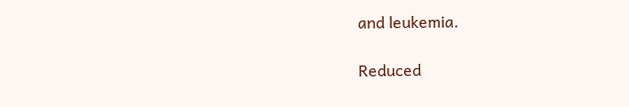and leukemia.

Reduced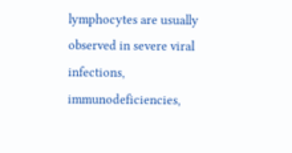lymphocytes are usually observed in severe viral infections, immunodeficiencies,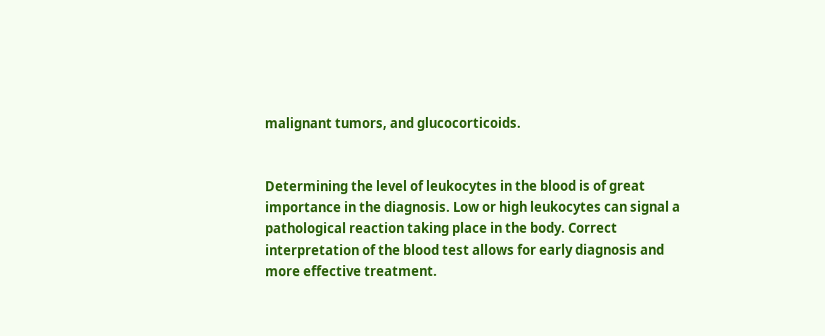malignant tumors, and glucocorticoids.


Determining the level of leukocytes in the blood is of great importance in the diagnosis. Low or high leukocytes can signal a pathological reaction taking place in the body. Correct interpretation of the blood test allows for early diagnosis and more effective treatment.